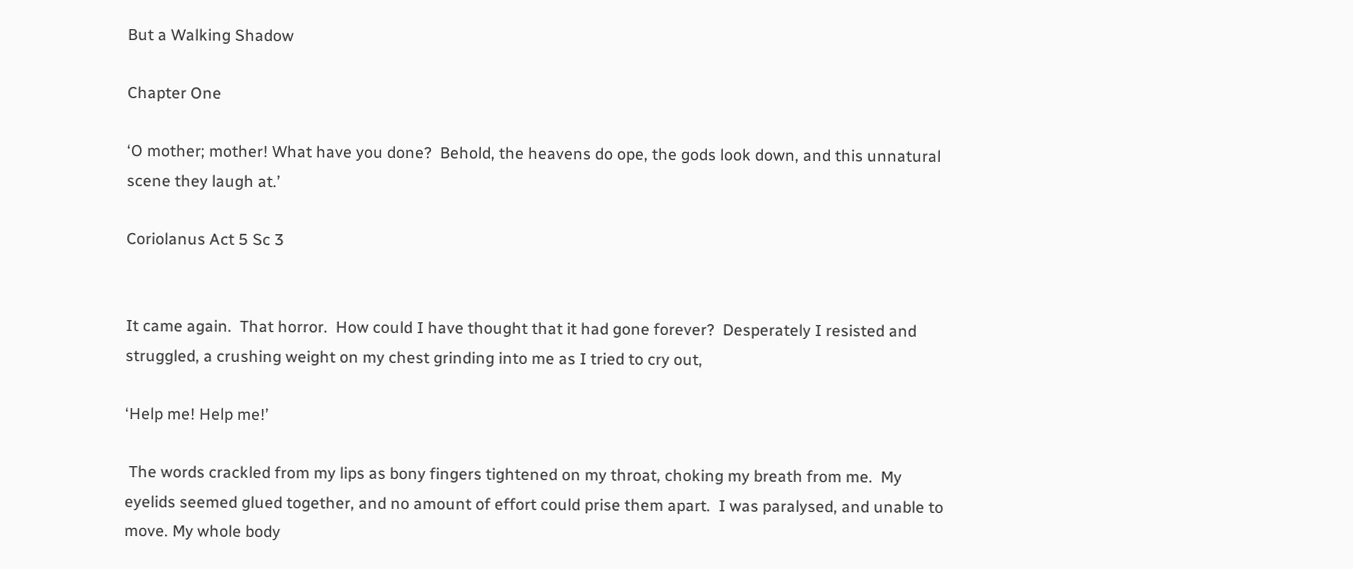But a Walking Shadow

Chapter One

‘O mother; mother! What have you done?  Behold, the heavens do ope, the gods look down, and this unnatural scene they laugh at.’

Coriolanus Act 5 Sc 3


It came again.  That horror.  How could I have thought that it had gone forever?  Desperately I resisted and struggled, a crushing weight on my chest grinding into me as I tried to cry out,

‘Help me! Help me!’

 The words crackled from my lips as bony fingers tightened on my throat, choking my breath from me.  My eyelids seemed glued together, and no amount of effort could prise them apart.  I was paralysed, and unable to move. My whole body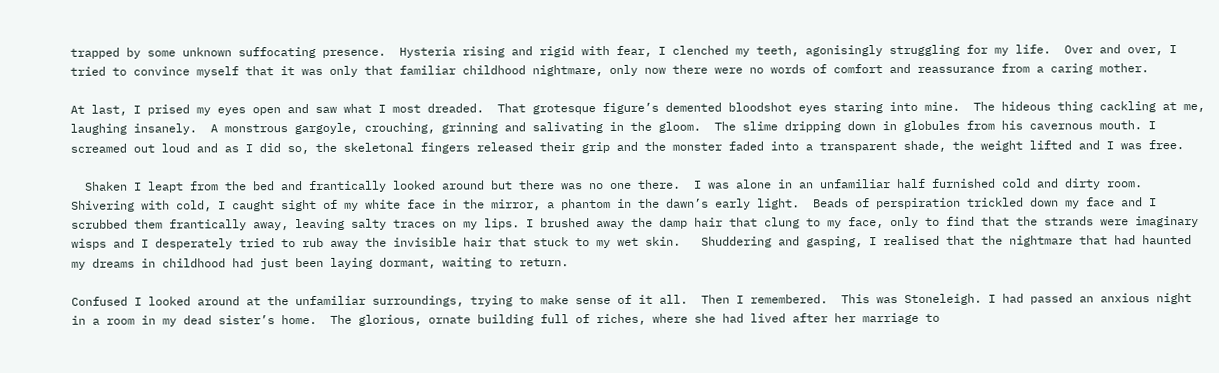trapped by some unknown suffocating presence.  Hysteria rising and rigid with fear, I clenched my teeth, agonisingly struggling for my life.  Over and over, I tried to convince myself that it was only that familiar childhood nightmare, only now there were no words of comfort and reassurance from a caring mother.

At last, I prised my eyes open and saw what I most dreaded.  That grotesque figure’s demented bloodshot eyes staring into mine.  The hideous thing cackling at me, laughing insanely.  A monstrous gargoyle, crouching, grinning and salivating in the gloom.  The slime dripping down in globules from his cavernous mouth. I screamed out loud and as I did so, the skeletonal fingers released their grip and the monster faded into a transparent shade, the weight lifted and I was free.

  Shaken I leapt from the bed and frantically looked around but there was no one there.  I was alone in an unfamiliar half furnished cold and dirty room.    Shivering with cold, I caught sight of my white face in the mirror, a phantom in the dawn’s early light.  Beads of perspiration trickled down my face and I scrubbed them frantically away, leaving salty traces on my lips. I brushed away the damp hair that clung to my face, only to find that the strands were imaginary wisps and I desperately tried to rub away the invisible hair that stuck to my wet skin.   Shuddering and gasping, I realised that the nightmare that had haunted my dreams in childhood had just been laying dormant, waiting to return.

Confused I looked around at the unfamiliar surroundings, trying to make sense of it all.  Then I remembered.  This was Stoneleigh. I had passed an anxious night in a room in my dead sister’s home.  The glorious, ornate building full of riches, where she had lived after her marriage to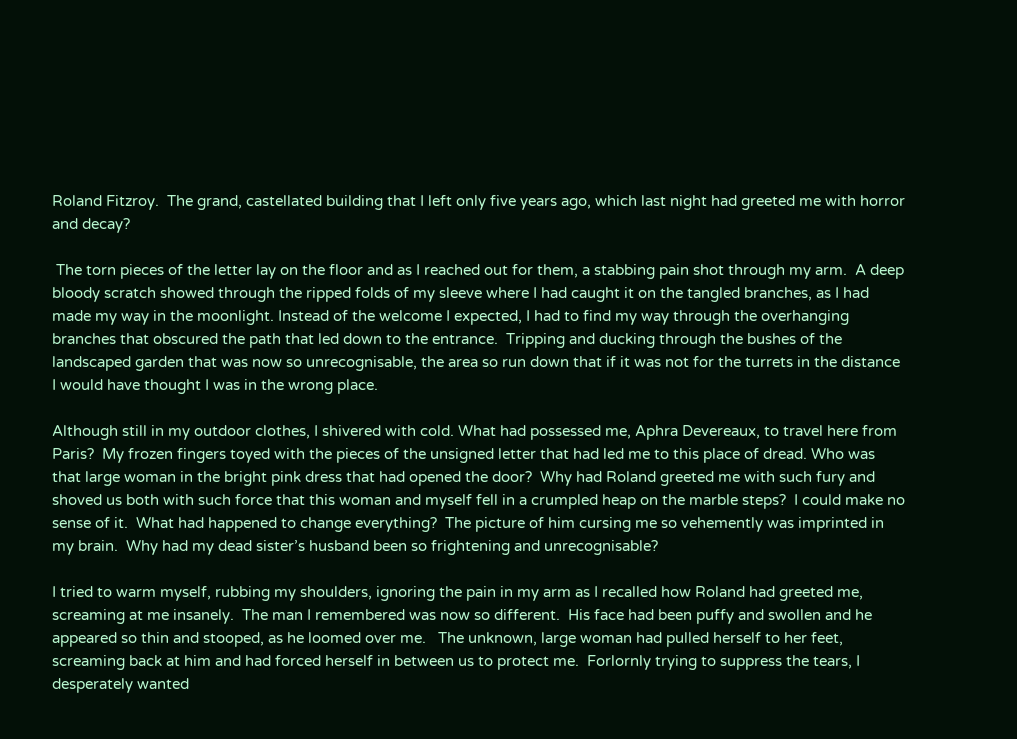Roland Fitzroy.  The grand, castellated building that I left only five years ago, which last night had greeted me with horror and decay?

 The torn pieces of the letter lay on the floor and as I reached out for them, a stabbing pain shot through my arm.  A deep bloody scratch showed through the ripped folds of my sleeve where I had caught it on the tangled branches, as I had made my way in the moonlight. Instead of the welcome I expected, I had to find my way through the overhanging branches that obscured the path that led down to the entrance.  Tripping and ducking through the bushes of the landscaped garden that was now so unrecognisable, the area so run down that if it was not for the turrets in the distance I would have thought I was in the wrong place.

Although still in my outdoor clothes, I shivered with cold. What had possessed me, Aphra Devereaux, to travel here from Paris?  My frozen fingers toyed with the pieces of the unsigned letter that had led me to this place of dread. Who was that large woman in the bright pink dress that had opened the door?  Why had Roland greeted me with such fury and shoved us both with such force that this woman and myself fell in a crumpled heap on the marble steps?  I could make no sense of it.  What had happened to change everything?  The picture of him cursing me so vehemently was imprinted in my brain.  Why had my dead sister’s husband been so frightening and unrecognisable?

I tried to warm myself, rubbing my shoulders, ignoring the pain in my arm as I recalled how Roland had greeted me, screaming at me insanely.  The man I remembered was now so different.  His face had been puffy and swollen and he appeared so thin and stooped, as he loomed over me.   The unknown, large woman had pulled herself to her feet, screaming back at him and had forced herself in between us to protect me.  Forlornly trying to suppress the tears, I desperately wanted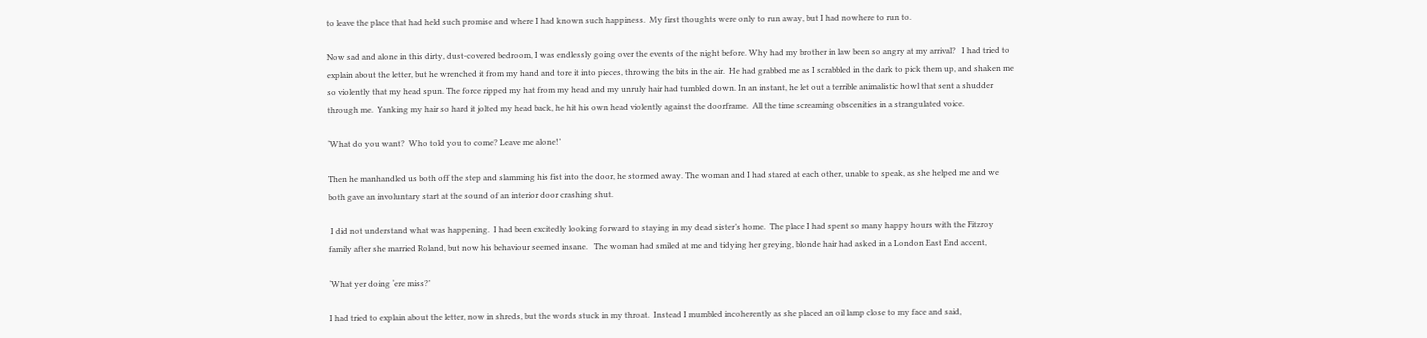to leave the place that had held such promise and where I had known such happiness.  My first thoughts were only to run away, but I had nowhere to run to.

Now sad and alone in this dirty, dust-covered bedroom, I was endlessly going over the events of the night before. Why had my brother in law been so angry at my arrival?   I had tried to explain about the letter, but he wrenched it from my hand and tore it into pieces, throwing the bits in the air.  He had grabbed me as I scrabbled in the dark to pick them up, and shaken me so violently that my head spun. The force ripped my hat from my head and my unruly hair had tumbled down. In an instant, he let out a terrible animalistic howl that sent a shudder through me.  Yanking my hair so hard it jolted my head back, he hit his own head violently against the doorframe.  All the time screaming obscenities in a strangulated voice.

‘What do you want?  Who told you to come? Leave me alone!’

Then he manhandled us both off the step and slamming his fist into the door, he stormed away. The woman and I had stared at each other, unable to speak, as she helped me and we both gave an involuntary start at the sound of an interior door crashing shut.

 I did not understand what was happening.  I had been excitedly looking forward to staying in my dead sister’s home.  The place I had spent so many happy hours with the Fitzroy family after she married Roland, but now his behaviour seemed insane.   The woman had smiled at me and tidying her greying, blonde hair had asked in a London East End accent,

‘What yer doing ‘ere miss?’

I had tried to explain about the letter, now in shreds, but the words stuck in my throat.  Instead I mumbled incoherently as she placed an oil lamp close to my face and said,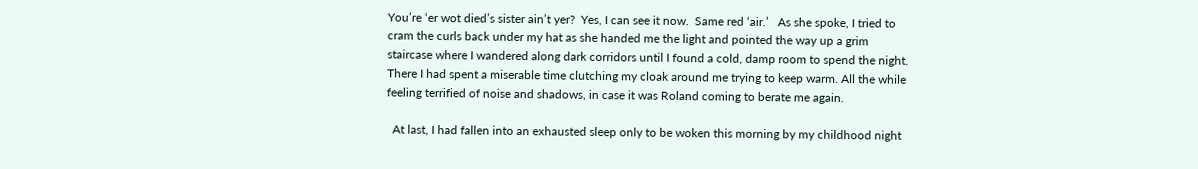You’re ‘er wot died’s sister ain’t yer?  Yes, I can see it now.  Same red ‘air.’   As she spoke, I tried to cram the curls back under my hat as she handed me the light and pointed the way up a grim staircase where I wandered along dark corridors until I found a cold, damp room to spend the night.  There I had spent a miserable time clutching my cloak around me trying to keep warm. All the while feeling terrified of noise and shadows, in case it was Roland coming to berate me again.

  At last, I had fallen into an exhausted sleep only to be woken this morning by my childhood night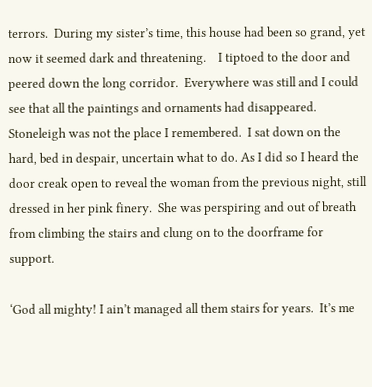terrors.  During my sister’s time, this house had been so grand, yet now it seemed dark and threatening.    I tiptoed to the door and peered down the long corridor.  Everywhere was still and I could see that all the paintings and ornaments had disappeared.  Stoneleigh was not the place I remembered.  I sat down on the hard, bed in despair, uncertain what to do. As I did so I heard the door creak open to reveal the woman from the previous night, still dressed in her pink finery.  She was perspiring and out of breath from climbing the stairs and clung on to the doorframe for support.

‘God all mighty! I ain’t managed all them stairs for years.  It’s me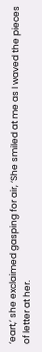‘eart,’ she exclaimed gasping for air, ‘She smiled at me as I waved the pieces of letter at her.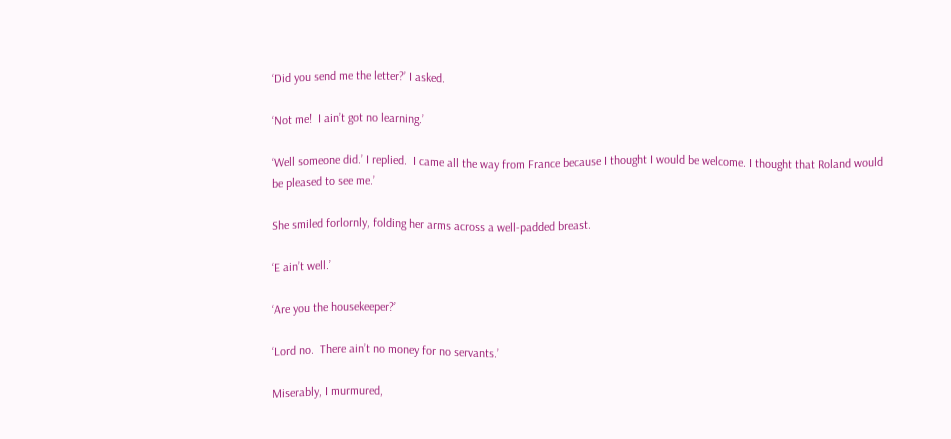‘Did you send me the letter?’ I asked.

‘Not me!  I ain’t got no learning.’

‘Well someone did.’ I replied.  I came all the way from France because I thought I would be welcome. I thought that Roland would be pleased to see me.’

She smiled forlornly, folding her arms across a well-padded breast.

‘E ain’t well.’

‘Are you the housekeeper?’

‘Lord no.  There ain’t no money for no servants.’

Miserably, I murmured,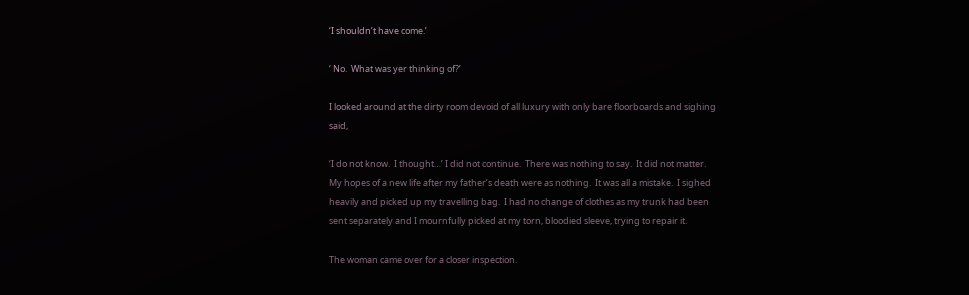‘I shouldn’t have come.’

‘ No.  What was yer thinking of?’

I looked around at the dirty room devoid of all luxury with only bare floorboards and sighing said,

‘I do not know.  I thought…’ I did not continue.  There was nothing to say.  It did not matter.  My hopes of a new life after my father’s death were as nothing.  It was all a mistake.  I sighed heavily and picked up my travelling bag.  I had no change of clothes as my trunk had been sent separately and I mournfully picked at my torn, bloodied sleeve, trying to repair it.

The woman came over for a closer inspection.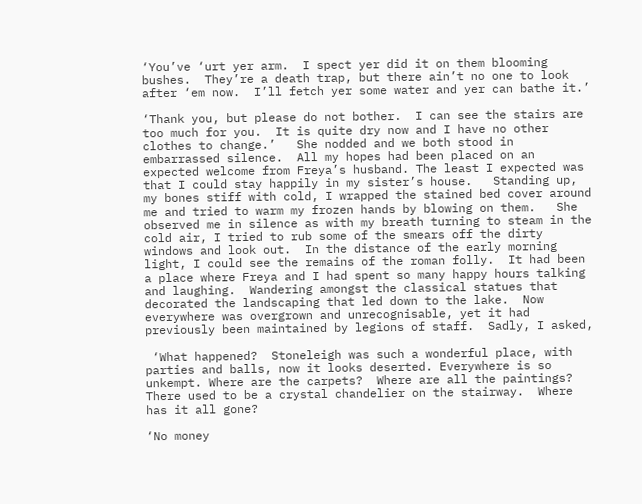‘You’ve ‘urt yer arm.  I spect yer did it on them blooming bushes.  They’re a death trap, but there ain’t no one to look after ‘em now.  I’ll fetch yer some water and yer can bathe it.’

‘Thank you, but please do not bother.  I can see the stairs are too much for you.  It is quite dry now and I have no other clothes to change.’   She nodded and we both stood in embarrassed silence.  All my hopes had been placed on an expected welcome from Freya’s husband. The least I expected was that I could stay happily in my sister’s house.   Standing up, my bones stiff with cold, I wrapped the stained bed cover around me and tried to warm my frozen hands by blowing on them.   She observed me in silence as with my breath turning to steam in the cold air, I tried to rub some of the smears off the dirty windows and look out.  In the distance of the early morning light, I could see the remains of the roman folly.  It had been a place where Freya and I had spent so many happy hours talking and laughing.  Wandering amongst the classical statues that decorated the landscaping that led down to the lake.  Now everywhere was overgrown and unrecognisable, yet it had previously been maintained by legions of staff.  Sadly, I asked,

 ‘What happened?  Stoneleigh was such a wonderful place, with parties and balls, now it looks deserted. Everywhere is so unkempt. Where are the carpets?  Where are all the paintings?  There used to be a crystal chandelier on the stairway.  Where has it all gone?

‘No money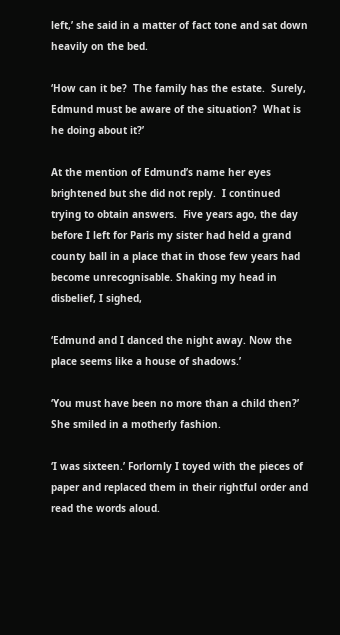left,’ she said in a matter of fact tone and sat down heavily on the bed.

‘How can it be?  The family has the estate.  Surely, Edmund must be aware of the situation?  What is he doing about it?’

At the mention of Edmund’s name her eyes brightened but she did not reply.  I continued trying to obtain answers.  Five years ago, the day before I left for Paris my sister had held a grand county ball in a place that in those few years had become unrecognisable. Shaking my head in disbelief, I sighed,

‘Edmund and I danced the night away. Now the place seems like a house of shadows.’

‘You must have been no more than a child then?’ She smiled in a motherly fashion.

‘I was sixteen.’ Forlornly I toyed with the pieces of paper and replaced them in their rightful order and read the words aloud.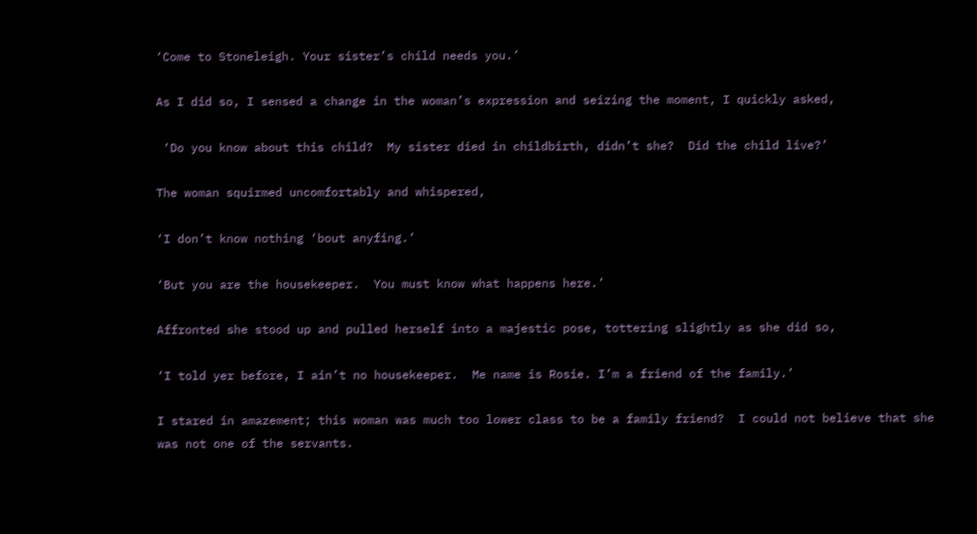‘Come to Stoneleigh. Your sister’s child needs you.’

As I did so, I sensed a change in the woman’s expression and seizing the moment, I quickly asked,

 ‘Do you know about this child?  My sister died in childbirth, didn’t she?  Did the child live?’

The woman squirmed uncomfortably and whispered,

‘I don’t know nothing ‘bout anyfing.’

‘But you are the housekeeper.  You must know what happens here.’

Affronted she stood up and pulled herself into a majestic pose, tottering slightly as she did so,

‘I told yer before, I ain’t no housekeeper.  Me name is Rosie. I’m a friend of the family.’

I stared in amazement; this woman was much too lower class to be a family friend?  I could not believe that she was not one of the servants.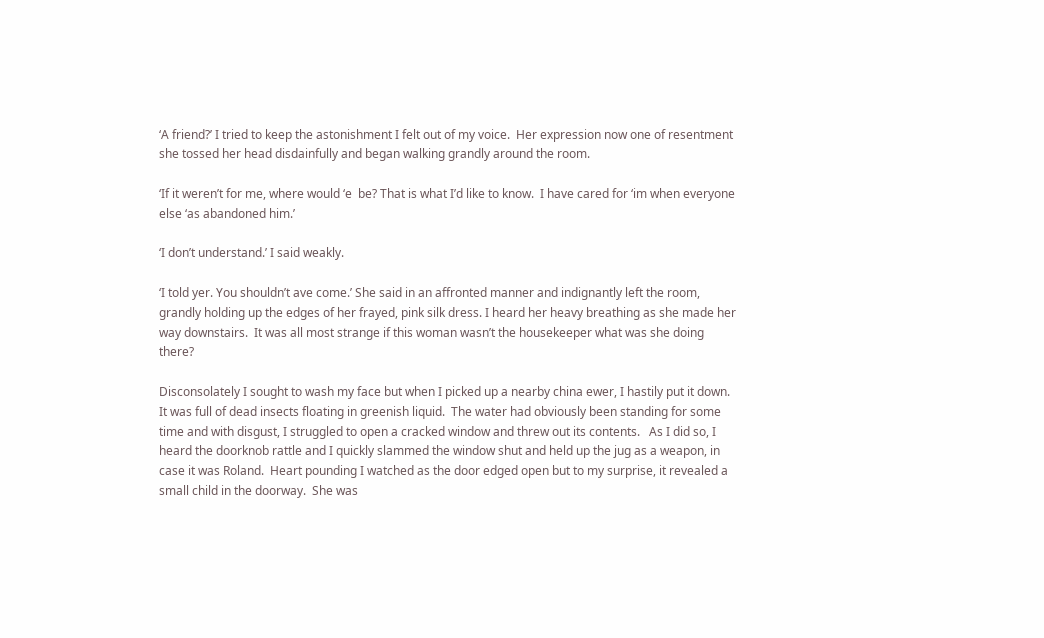‘A friend?’ I tried to keep the astonishment I felt out of my voice.  Her expression now one of resentment she tossed her head disdainfully and began walking grandly around the room.

‘If it weren’t for me, where would ‘e  be? That is what I’d like to know.  I have cared for ‘im when everyone else ‘as abandoned him.’

‘I don’t understand.’ I said weakly.

‘I told yer. You shouldn’t ave come.’ She said in an affronted manner and indignantly left the room, grandly holding up the edges of her frayed, pink silk dress. I heard her heavy breathing as she made her way downstairs.  It was all most strange if this woman wasn’t the housekeeper what was she doing there?

Disconsolately I sought to wash my face but when I picked up a nearby china ewer, I hastily put it down.  It was full of dead insects floating in greenish liquid.  The water had obviously been standing for some time and with disgust, I struggled to open a cracked window and threw out its contents.   As I did so, I heard the doorknob rattle and I quickly slammed the window shut and held up the jug as a weapon, in case it was Roland.  Heart pounding I watched as the door edged open but to my surprise, it revealed a small child in the doorway.  She was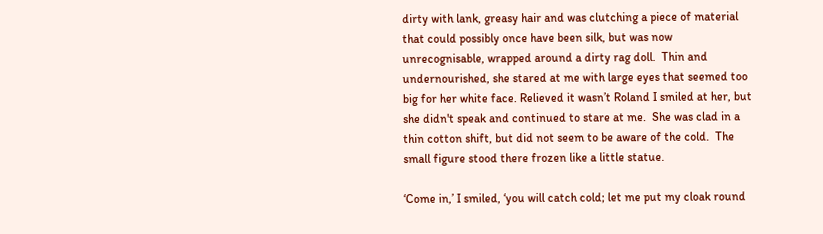dirty with lank, greasy hair and was clutching a piece of material that could possibly once have been silk, but was now unrecognisable, wrapped around a dirty rag doll.  Thin and undernourished, she stared at me with large eyes that seemed too big for her white face. Relieved it wasn’t Roland I smiled at her, but she didn't speak and continued to stare at me.  She was clad in a thin cotton shift, but did not seem to be aware of the cold.  The small figure stood there frozen like a little statue.

‘Come in,’ I smiled, ‘you will catch cold; let me put my cloak round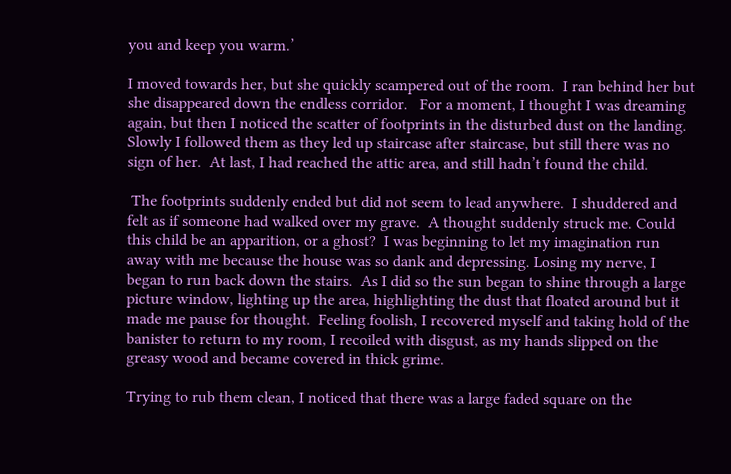you and keep you warm.’

I moved towards her, but she quickly scampered out of the room.  I ran behind her but she disappeared down the endless corridor.   For a moment, I thought I was dreaming again, but then I noticed the scatter of footprints in the disturbed dust on the landing.  Slowly I followed them as they led up staircase after staircase, but still there was no sign of her.  At last, I had reached the attic area, and still hadn’t found the child.

 The footprints suddenly ended but did not seem to lead anywhere.  I shuddered and felt as if someone had walked over my grave.  A thought suddenly struck me. Could this child be an apparition, or a ghost?  I was beginning to let my imagination run away with me because the house was so dank and depressing. Losing my nerve, I began to run back down the stairs.  As I did so the sun began to shine through a large picture window, lighting up the area, highlighting the dust that floated around but it made me pause for thought.  Feeling foolish, I recovered myself and taking hold of the banister to return to my room, I recoiled with disgust, as my hands slipped on the greasy wood and became covered in thick grime.

Trying to rub them clean, I noticed that there was a large faded square on the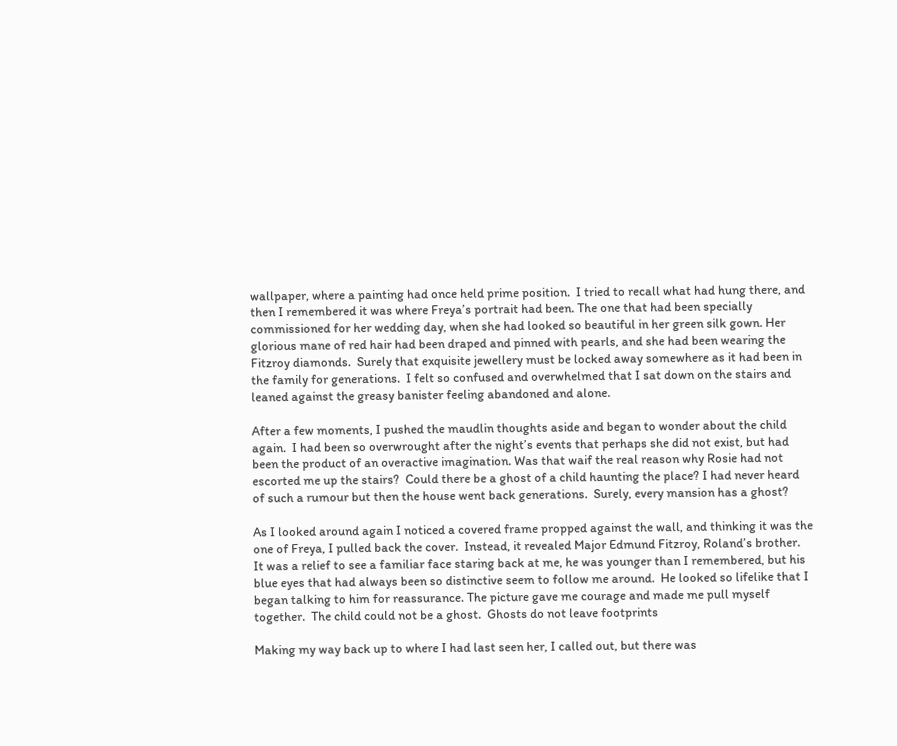wallpaper, where a painting had once held prime position.  I tried to recall what had hung there, and then I remembered it was where Freya’s portrait had been. The one that had been specially commissioned for her wedding day, when she had looked so beautiful in her green silk gown. Her glorious mane of red hair had been draped and pinned with pearls, and she had been wearing the Fitzroy diamonds.  Surely that exquisite jewellery must be locked away somewhere as it had been in the family for generations.  I felt so confused and overwhelmed that I sat down on the stairs and leaned against the greasy banister feeling abandoned and alone.

After a few moments, I pushed the maudlin thoughts aside and began to wonder about the child again.  I had been so overwrought after the night’s events that perhaps she did not exist, but had been the product of an overactive imagination. Was that waif the real reason why Rosie had not escorted me up the stairs?  Could there be a ghost of a child haunting the place? I had never heard of such a rumour but then the house went back generations.  Surely, every mansion has a ghost?

As I looked around again I noticed a covered frame propped against the wall, and thinking it was the one of Freya, I pulled back the cover.  Instead, it revealed Major Edmund Fitzroy, Roland’s brother.  It was a relief to see a familiar face staring back at me, he was younger than I remembered, but his blue eyes that had always been so distinctive seem to follow me around.  He looked so lifelike that I began talking to him for reassurance. The picture gave me courage and made me pull myself together.  The child could not be a ghost.  Ghosts do not leave footprints

Making my way back up to where I had last seen her, I called out, but there was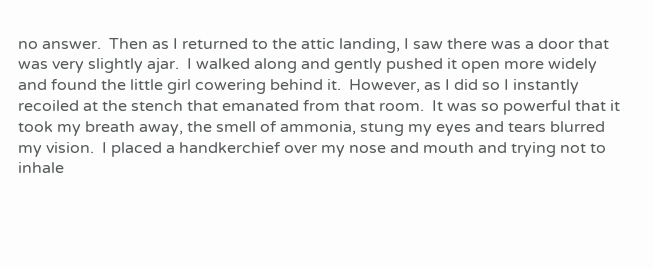no answer.  Then as I returned to the attic landing, I saw there was a door that was very slightly ajar.  I walked along and gently pushed it open more widely and found the little girl cowering behind it.  However, as I did so I instantly recoiled at the stench that emanated from that room.  It was so powerful that it took my breath away, the smell of ammonia, stung my eyes and tears blurred my vision.  I placed a handkerchief over my nose and mouth and trying not to inhale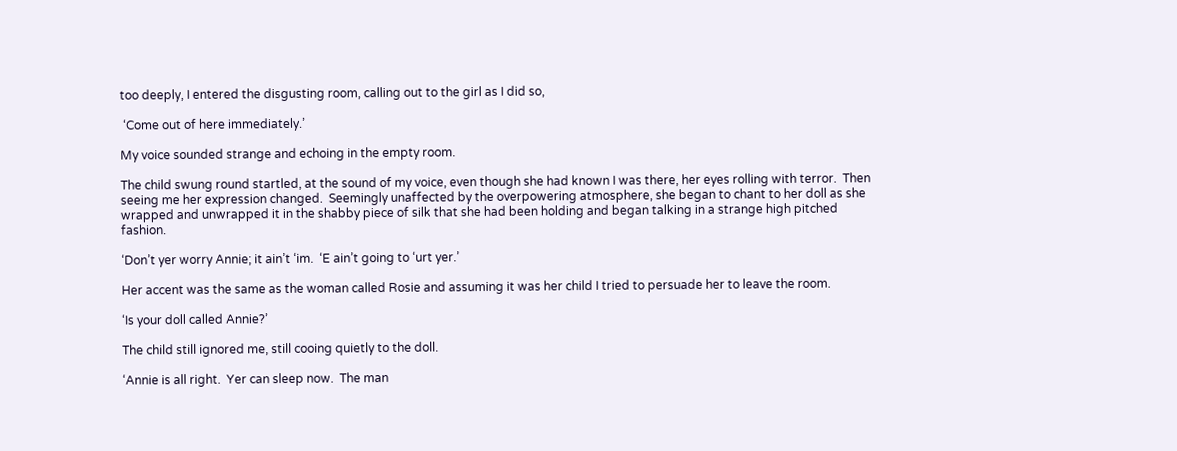too deeply, I entered the disgusting room, calling out to the girl as I did so,

 ‘Come out of here immediately.’

My voice sounded strange and echoing in the empty room.

The child swung round startled, at the sound of my voice, even though she had known I was there, her eyes rolling with terror.  Then seeing me her expression changed.  Seemingly unaffected by the overpowering atmosphere, she began to chant to her doll as she wrapped and unwrapped it in the shabby piece of silk that she had been holding and began talking in a strange high pitched fashion.

‘Don’t yer worry Annie; it ain’t ‘im.  ‘E ain’t going to ‘urt yer.’

Her accent was the same as the woman called Rosie and assuming it was her child I tried to persuade her to leave the room.

‘Is your doll called Annie?’

The child still ignored me, still cooing quietly to the doll.

‘Annie is all right.  Yer can sleep now.  The man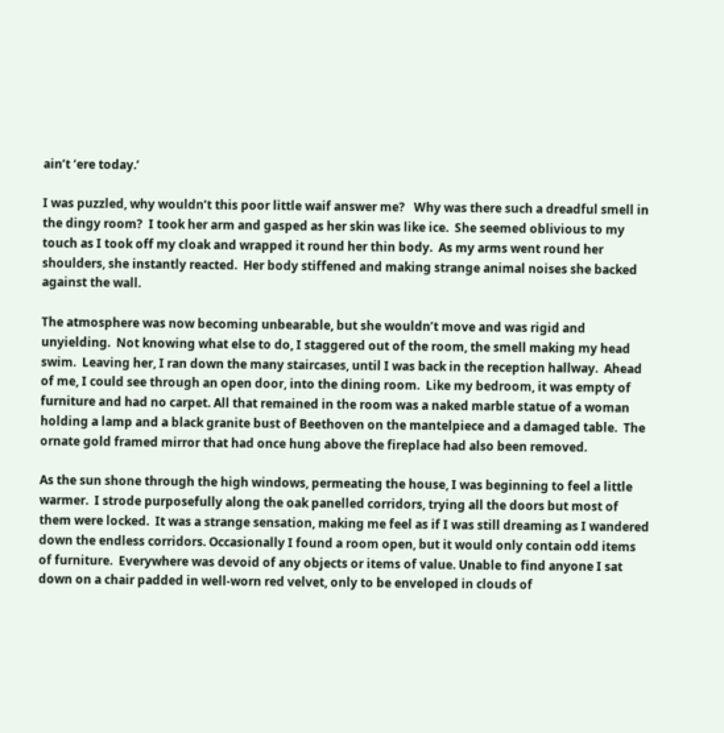ain’t ‘ere today.’

I was puzzled, why wouldn’t this poor little waif answer me?   Why was there such a dreadful smell in the dingy room?  I took her arm and gasped as her skin was like ice.  She seemed oblivious to my touch as I took off my cloak and wrapped it round her thin body.  As my arms went round her shoulders, she instantly reacted.  Her body stiffened and making strange animal noises she backed against the wall.

The atmosphere was now becoming unbearable, but she wouldn’t move and was rigid and unyielding.  Not knowing what else to do, I staggered out of the room, the smell making my head swim.  Leaving her, I ran down the many staircases, until I was back in the reception hallway.  Ahead of me, I could see through an open door, into the dining room.  Like my bedroom, it was empty of furniture and had no carpet. All that remained in the room was a naked marble statue of a woman holding a lamp and a black granite bust of Beethoven on the mantelpiece and a damaged table.  The ornate gold framed mirror that had once hung above the fireplace had also been removed.

As the sun shone through the high windows, permeating the house, I was beginning to feel a little warmer.  I strode purposefully along the oak panelled corridors, trying all the doors but most of them were locked.  It was a strange sensation, making me feel as if I was still dreaming as I wandered down the endless corridors. Occasionally I found a room open, but it would only contain odd items of furniture.  Everywhere was devoid of any objects or items of value. Unable to find anyone I sat down on a chair padded in well-worn red velvet, only to be enveloped in clouds of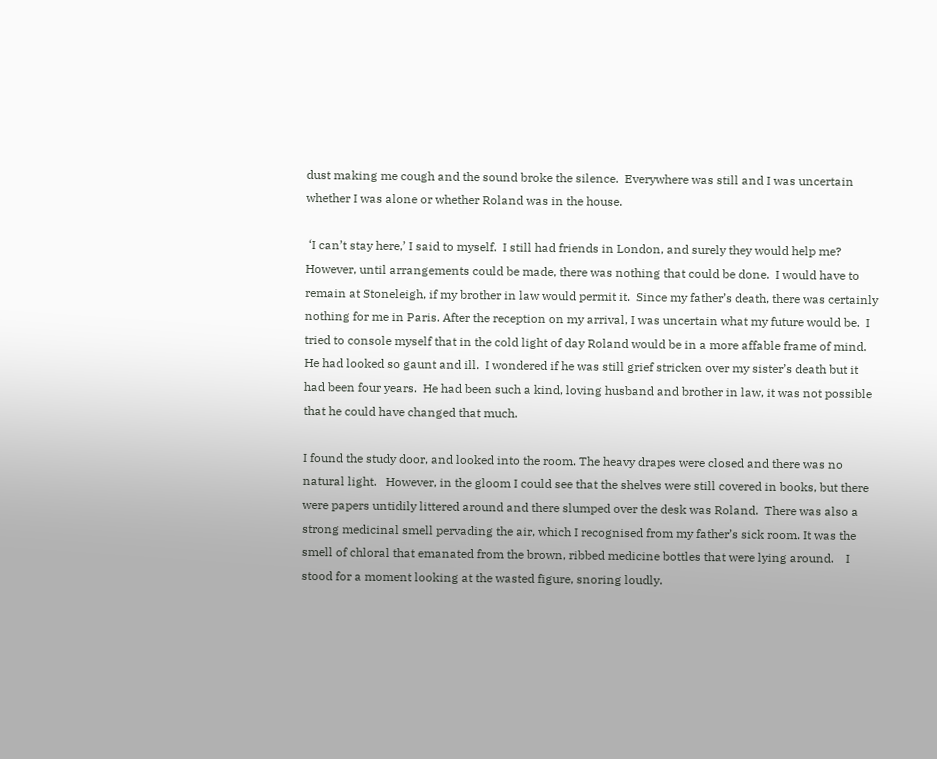dust making me cough and the sound broke the silence.  Everywhere was still and I was uncertain whether I was alone or whether Roland was in the house.

 ‘I can’t stay here,’ I said to myself.  I still had friends in London, and surely they would help me?   However, until arrangements could be made, there was nothing that could be done.  I would have to remain at Stoneleigh, if my brother in law would permit it.  Since my father’s death, there was certainly nothing for me in Paris. After the reception on my arrival, I was uncertain what my future would be.  I tried to console myself that in the cold light of day Roland would be in a more affable frame of mind.   He had looked so gaunt and ill.  I wondered if he was still grief stricken over my sister’s death but it had been four years.  He had been such a kind, loving husband and brother in law, it was not possible that he could have changed that much.

I found the study door, and looked into the room. The heavy drapes were closed and there was no natural light.   However, in the gloom I could see that the shelves were still covered in books, but there were papers untidily littered around and there slumped over the desk was Roland.  There was also a strong medicinal smell pervading the air, which I recognised from my father’s sick room. It was the smell of chloral that emanated from the brown, ribbed medicine bottles that were lying around.    I stood for a moment looking at the wasted figure, snoring loudly.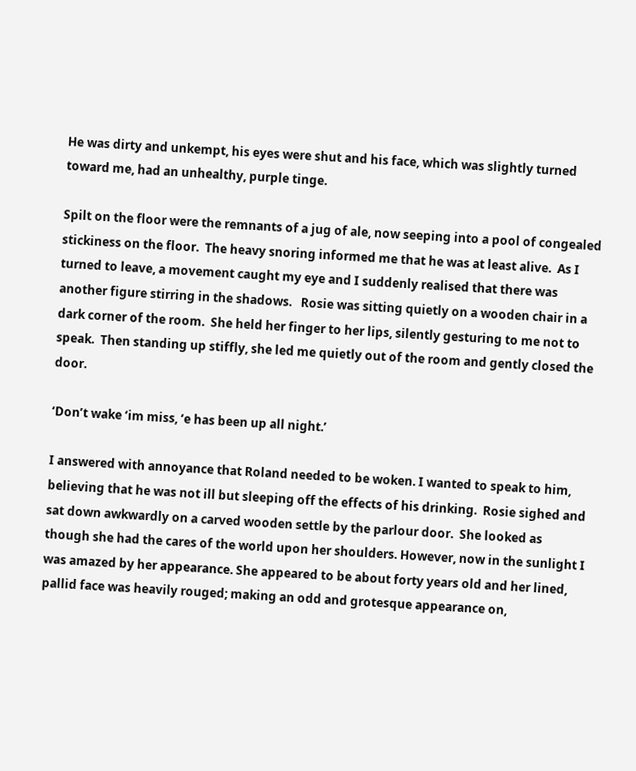He was dirty and unkempt, his eyes were shut and his face, which was slightly turned toward me, had an unhealthy, purple tinge.

Spilt on the floor were the remnants of a jug of ale, now seeping into a pool of congealed stickiness on the floor.  The heavy snoring informed me that he was at least alive.  As I turned to leave, a movement caught my eye and I suddenly realised that there was another figure stirring in the shadows.   Rosie was sitting quietly on a wooden chair in a dark corner of the room.  She held her finger to her lips, silently gesturing to me not to speak.  Then standing up stiffly, she led me quietly out of the room and gently closed the door.

‘Don’t wake ‘im miss, ‘e has been up all night.’

I answered with annoyance that Roland needed to be woken. I wanted to speak to him, believing that he was not ill but sleeping off the effects of his drinking.  Rosie sighed and sat down awkwardly on a carved wooden settle by the parlour door.  She looked as though she had the cares of the world upon her shoulders. However, now in the sunlight I was amazed by her appearance. She appeared to be about forty years old and her lined, pallid face was heavily rouged; making an odd and grotesque appearance on,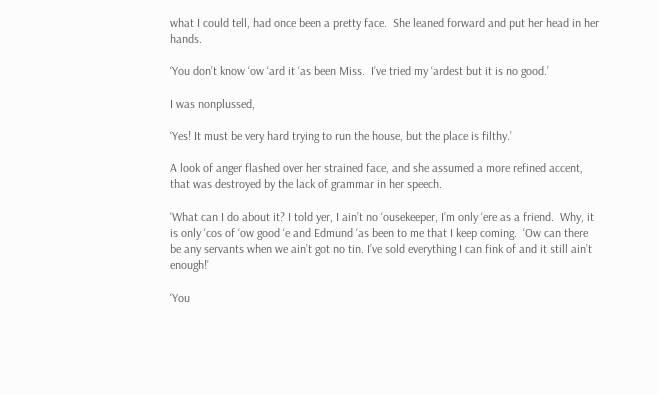what I could tell, had once been a pretty face.  She leaned forward and put her head in her hands.

‘You don’t know ‘ow ‘ard it ‘as been Miss.  I’ve tried my ‘ardest but it is no good.’

I was nonplussed,

‘Yes! It must be very hard trying to run the house, but the place is filthy.’

A look of anger flashed over her strained face, and she assumed a more refined accent, that was destroyed by the lack of grammar in her speech.

‘What can I do about it? I told yer, I ain’t no ‘ousekeeper, I’m only ‘ere as a friend.  Why, it is only ‘cos of ‘ow good ‘e and Edmund ‘as been to me that I keep coming.  ‘Ow can there be any servants when we ain’t got no tin. I’ve sold everything I can fink of and it still ain’t enough!’

‘You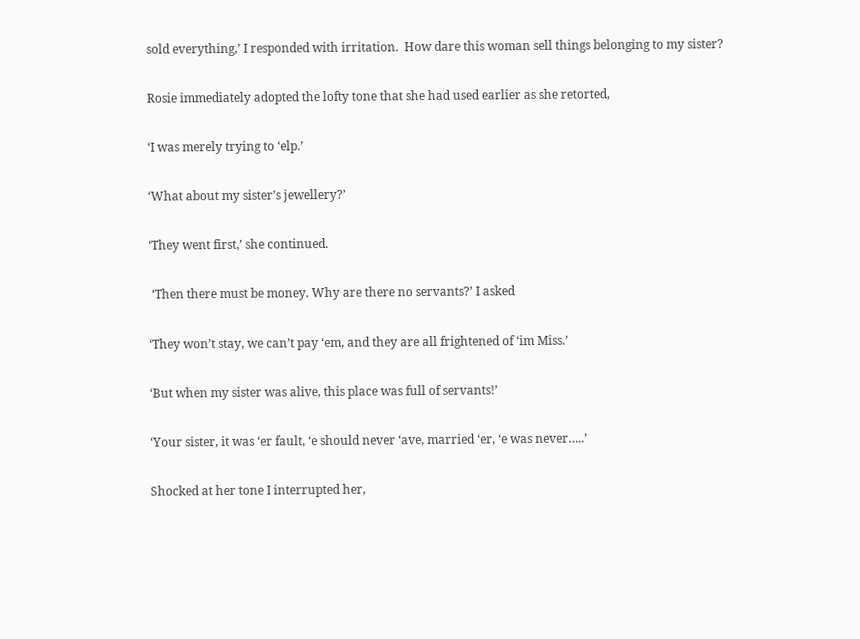sold everything,’ I responded with irritation.  How dare this woman sell things belonging to my sister?

Rosie immediately adopted the lofty tone that she had used earlier as she retorted,

‘I was merely trying to ‘elp.’

‘What about my sister’s jewellery?’

‘They went first,’ she continued.

 ‘Then there must be money. Why are there no servants?’ I asked

‘They won’t stay, we can’t pay ‘em, and they are all frightened of ‘im Miss.’

‘But when my sister was alive, this place was full of servants!’

‘Your sister, it was ‘er fault, ‘e should never ‘ave, married ‘er, ‘e was never…..’

Shocked at her tone I interrupted her,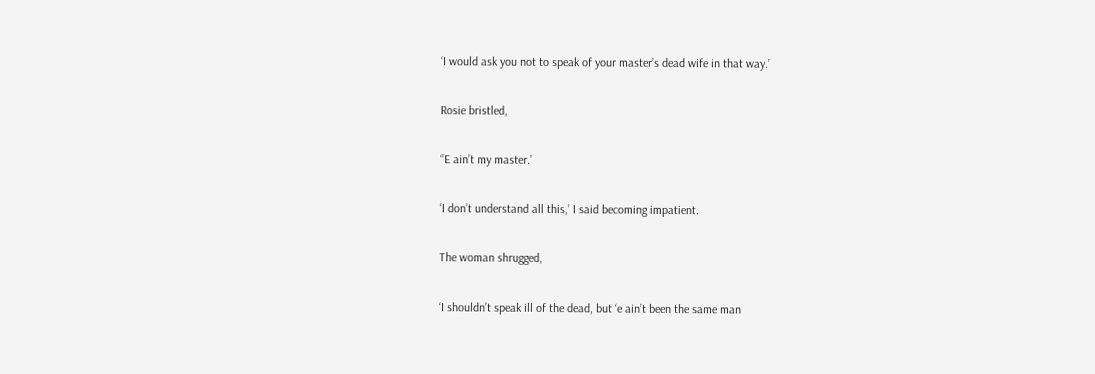‘I would ask you not to speak of your master’s dead wife in that way.’

Rosie bristled,

‘’E ain’t my master.’

‘I don’t understand all this,’ I said becoming impatient.

The woman shrugged,

‘I shouldn’t speak ill of the dead, but ‘e ain’t been the same man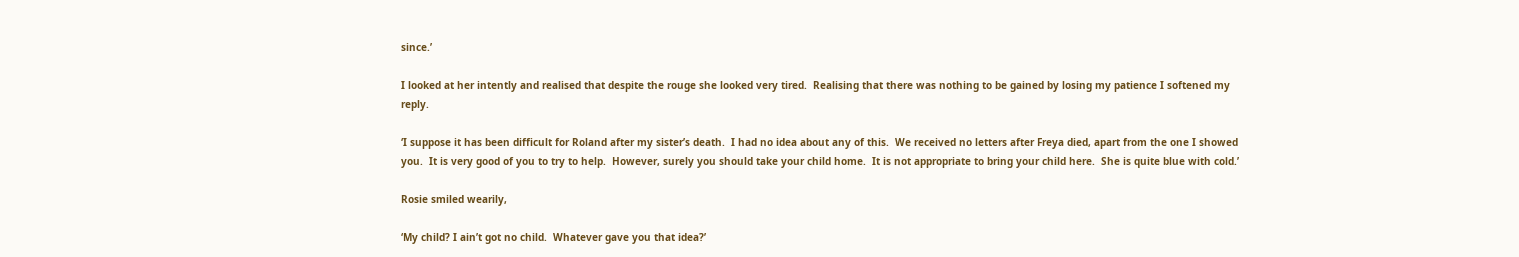since.’

I looked at her intently and realised that despite the rouge she looked very tired.  Realising that there was nothing to be gained by losing my patience I softened my reply.

‘I suppose it has been difficult for Roland after my sister’s death.  I had no idea about any of this.  We received no letters after Freya died, apart from the one I showed you.  It is very good of you to try to help.  However, surely you should take your child home.  It is not appropriate to bring your child here.  She is quite blue with cold.’

Rosie smiled wearily,

‘My child? I ain’t got no child.  Whatever gave you that idea?’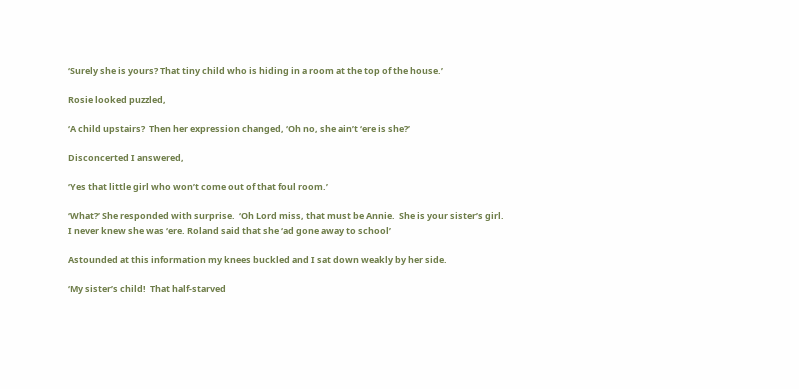‘Surely she is yours? That tiny child who is hiding in a room at the top of the house.’

Rosie looked puzzled,

‘A child upstairs?  Then her expression changed, ‘Oh no, she ain’t ‘ere is she?’

Disconcerted I answered,

‘Yes that little girl who won’t come out of that foul room.’

‘What?’ She responded with surprise.  ‘Oh Lord miss, that must be Annie.  She is your sister’s girl.  I never knew she was ‘ere. Roland said that she ‘ad gone away to school’

Astounded at this information my knees buckled and I sat down weakly by her side.

‘My sister’s child!  That half-starved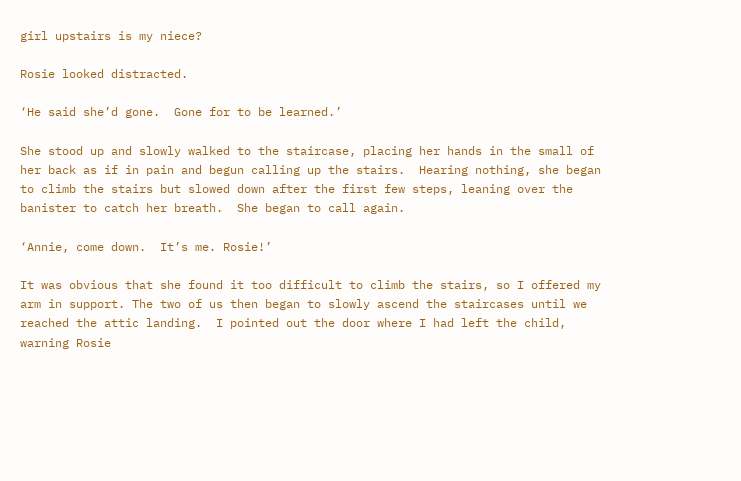girl upstairs is my niece?

Rosie looked distracted.

‘He said she’d gone.  Gone for to be learned.’

She stood up and slowly walked to the staircase, placing her hands in the small of her back as if in pain and begun calling up the stairs.  Hearing nothing, she began to climb the stairs but slowed down after the first few steps, leaning over the banister to catch her breath.  She began to call again.

‘Annie, come down.  It’s me. Rosie!’

It was obvious that she found it too difficult to climb the stairs, so I offered my arm in support. The two of us then began to slowly ascend the staircases until we reached the attic landing.  I pointed out the door where I had left the child, warning Rosie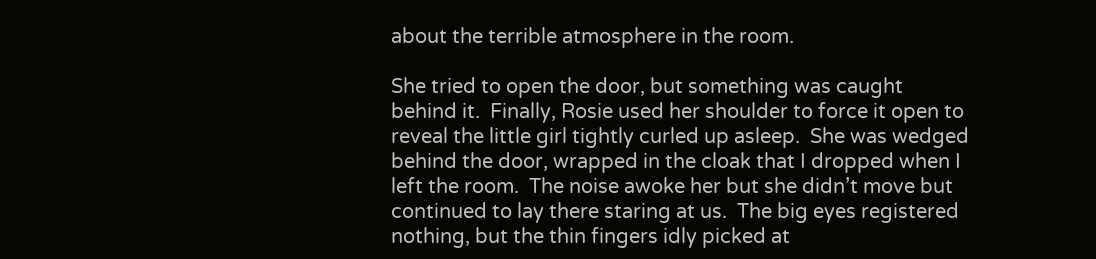about the terrible atmosphere in the room.

She tried to open the door, but something was caught behind it.  Finally, Rosie used her shoulder to force it open to reveal the little girl tightly curled up asleep.  She was wedged behind the door, wrapped in the cloak that I dropped when I left the room.  The noise awoke her but she didn’t move but continued to lay there staring at us.  The big eyes registered nothing, but the thin fingers idly picked at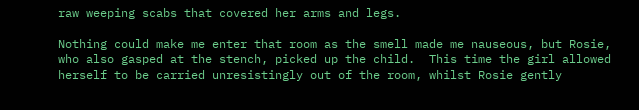raw weeping scabs that covered her arms and legs.

Nothing could make me enter that room as the smell made me nauseous, but Rosie, who also gasped at the stench, picked up the child.  This time the girl allowed herself to be carried unresistingly out of the room, whilst Rosie gently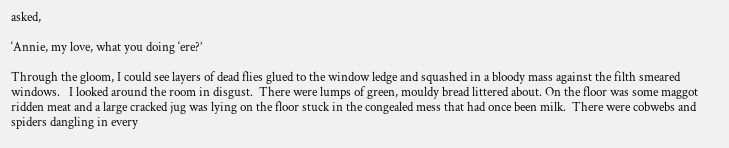asked,

‘Annie, my love, what you doing ‘ere?’

Through the gloom, I could see layers of dead flies glued to the window ledge and squashed in a bloody mass against the filth smeared windows.   I looked around the room in disgust.  There were lumps of green, mouldy bread littered about. On the floor was some maggot ridden meat and a large cracked jug was lying on the floor stuck in the congealed mess that had once been milk.  There were cobwebs and spiders dangling in every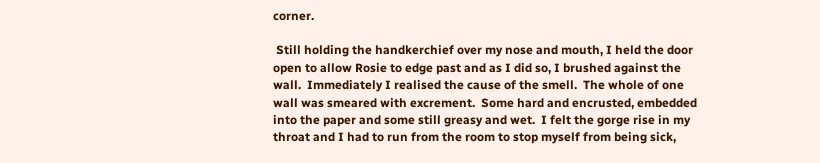corner.

 Still holding the handkerchief over my nose and mouth, I held the door open to allow Rosie to edge past and as I did so, I brushed against the wall.  Immediately I realised the cause of the smell.  The whole of one wall was smeared with excrement.  Some hard and encrusted, embedded into the paper and some still greasy and wet.  I felt the gorge rise in my throat and I had to run from the room to stop myself from being sick,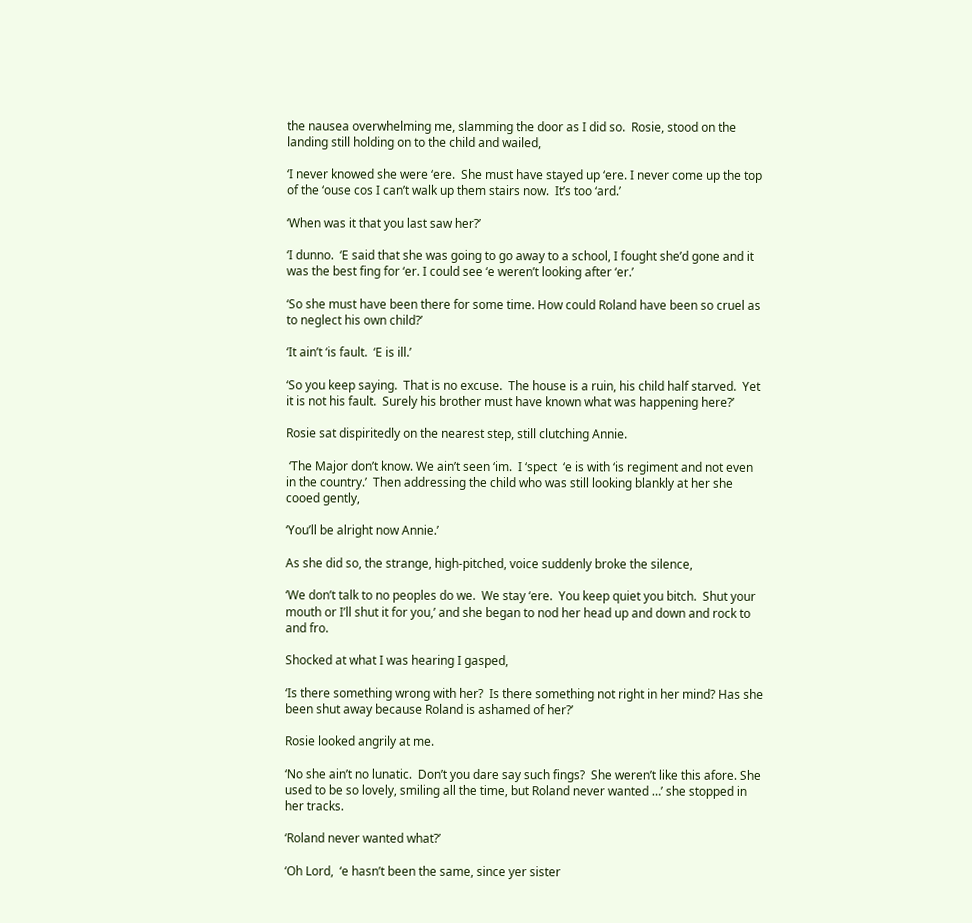the nausea overwhelming me, slamming the door as I did so.  Rosie, stood on the landing still holding on to the child and wailed,

‘I never knowed she were ‘ere.  She must have stayed up ‘ere. I never come up the top of the ‘ouse cos I can’t walk up them stairs now.  It’s too ‘ard.’

‘When was it that you last saw her?’

‘I dunno.  ‘E said that she was going to go away to a school, I fought she’d gone and it was the best fing for ‘er. I could see ‘e weren’t looking after ‘er.’

‘So she must have been there for some time. How could Roland have been so cruel as to neglect his own child?’

‘It ain’t ‘is fault.  ‘E is ill.’

‘So you keep saying.  That is no excuse.  The house is a ruin, his child half starved.  Yet it is not his fault.  Surely his brother must have known what was happening here?’

Rosie sat dispiritedly on the nearest step, still clutching Annie.

 ‘The Major don’t know. We ain’t seen ‘im.  I ‘spect  ‘e is with ‘is regiment and not even in the country.’  Then addressing the child who was still looking blankly at her she cooed gently,

‘You’ll be alright now Annie.’

As she did so, the strange, high-pitched, voice suddenly broke the silence,

‘We don’t talk to no peoples do we.  We stay ‘ere.  You keep quiet you bitch.  Shut your mouth or I’ll shut it for you,’ and she began to nod her head up and down and rock to and fro.

Shocked at what I was hearing I gasped,

‘Is there something wrong with her?  Is there something not right in her mind? Has she been shut away because Roland is ashamed of her?’

Rosie looked angrily at me.

‘No she ain’t no lunatic.  Don’t you dare say such fings?  She weren’t like this afore. She used to be so lovely, smiling all the time, but Roland never wanted …’ she stopped in her tracks.

‘Roland never wanted what?’

‘Oh Lord,  ‘e hasn’t been the same, since yer sister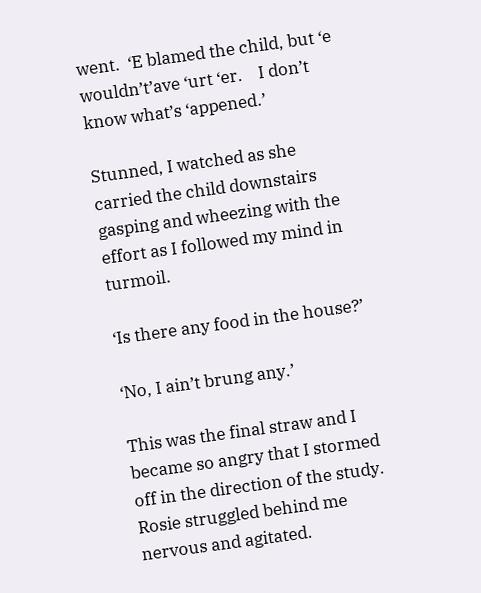went.  ‘E blamed the child, but ‘e wouldn’t’ave ‘urt ‘er.    I don’t know what’s ‘appened.’

Stunned, I watched as she carried the child downstairs gasping and wheezing with the effort as I followed my mind in turmoil.

‘Is there any food in the house?’

‘No, I ain’t brung any.’

This was the final straw and I became so angry that I stormed off in the direction of the study.    Rosie struggled behind me nervous and agitated.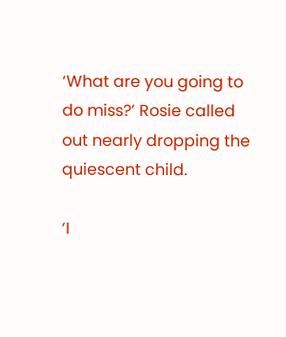‘What are you going to do miss?’ Rosie called out nearly dropping the quiescent child.

‘I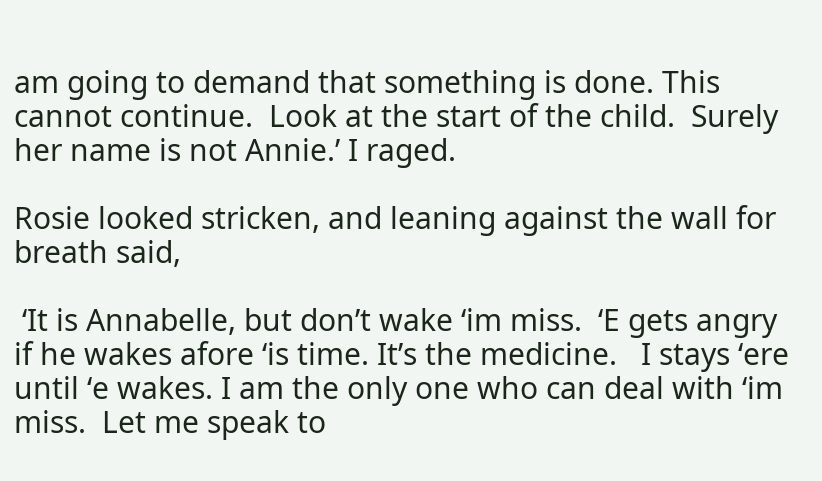am going to demand that something is done. This cannot continue.  Look at the start of the child.  Surely her name is not Annie.’ I raged.

Rosie looked stricken, and leaning against the wall for breath said,

 ‘It is Annabelle, but don’t wake ‘im miss.  ‘E gets angry if he wakes afore ‘is time. It’s the medicine.   I stays ‘ere until ‘e wakes. I am the only one who can deal with ‘im miss.  Let me speak to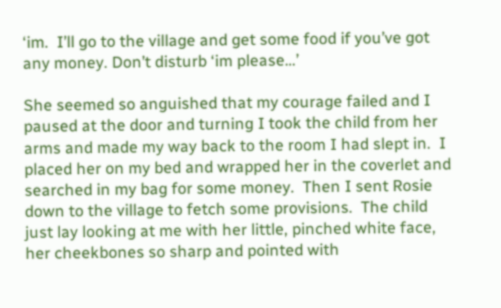‘im.  I’ll go to the village and get some food if you’ve got any money. Don’t disturb ‘im please…’

She seemed so anguished that my courage failed and I paused at the door and turning I took the child from her arms and made my way back to the room I had slept in.  I placed her on my bed and wrapped her in the coverlet and searched in my bag for some money.  Then I sent Rosie down to the village to fetch some provisions.  The child just lay looking at me with her little, pinched white face, her cheekbones so sharp and pointed with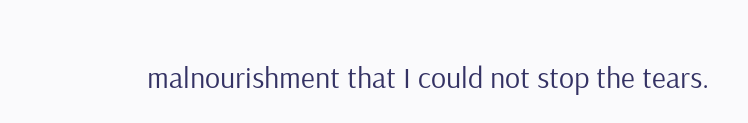malnourishment that I could not stop the tears.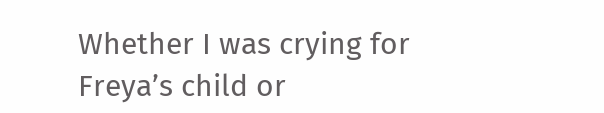Whether I was crying for Freya’s child or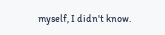myself, I didn't know.